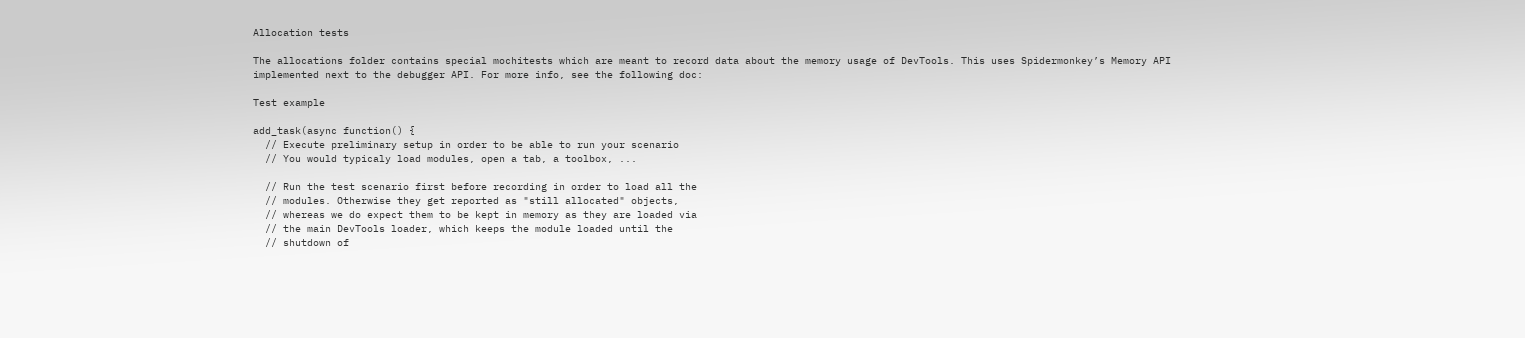Allocation tests

The allocations folder contains special mochitests which are meant to record data about the memory usage of DevTools. This uses Spidermonkey’s Memory API implemented next to the debugger API. For more info, see the following doc:

Test example

add_task(async function() {
  // Execute preliminary setup in order to be able to run your scenario
  // You would typicaly load modules, open a tab, a toolbox, ...

  // Run the test scenario first before recording in order to load all the
  // modules. Otherwise they get reported as "still allocated" objects,
  // whereas we do expect them to be kept in memory as they are loaded via
  // the main DevTools loader, which keeps the module loaded until the
  // shutdown of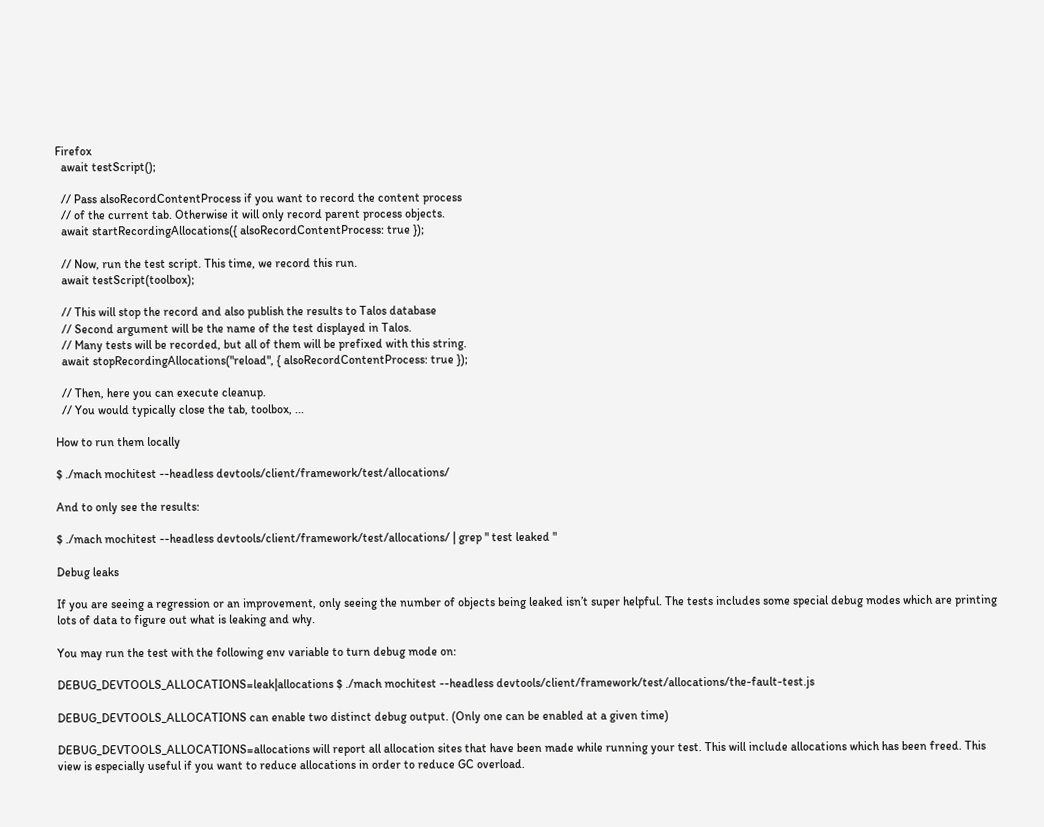Firefox
  await testScript();

  // Pass alsoRecordContentProcess if you want to record the content process
  // of the current tab. Otherwise it will only record parent process objects.
  await startRecordingAllocations({ alsoRecordContentProcess: true });

  // Now, run the test script. This time, we record this run.
  await testScript(toolbox);

  // This will stop the record and also publish the results to Talos database
  // Second argument will be the name of the test displayed in Talos.
  // Many tests will be recorded, but all of them will be prefixed with this string.
  await stopRecordingAllocations("reload", { alsoRecordContentProcess: true });

  // Then, here you can execute cleanup.
  // You would typically close the tab, toolbox, ...

How to run them locally

$ ./mach mochitest --headless devtools/client/framework/test/allocations/

And to only see the results:

$ ./mach mochitest --headless devtools/client/framework/test/allocations/ | grep " test leaked "

Debug leaks

If you are seeing a regression or an improvement, only seeing the number of objects being leaked isn’t super helpful. The tests includes some special debug modes which are printing lots of data to figure out what is leaking and why.

You may run the test with the following env variable to turn debug mode on:

DEBUG_DEVTOOLS_ALLOCATIONS=leak|allocations $ ./mach mochitest --headless devtools/client/framework/test/allocations/the-fault-test.js

DEBUG_DEVTOOLS_ALLOCATIONS can enable two distinct debug output. (Only one can be enabled at a given time)

DEBUG_DEVTOOLS_ALLOCATIONS=allocations will report all allocation sites that have been made while running your test. This will include allocations which has been freed. This view is especially useful if you want to reduce allocations in order to reduce GC overload.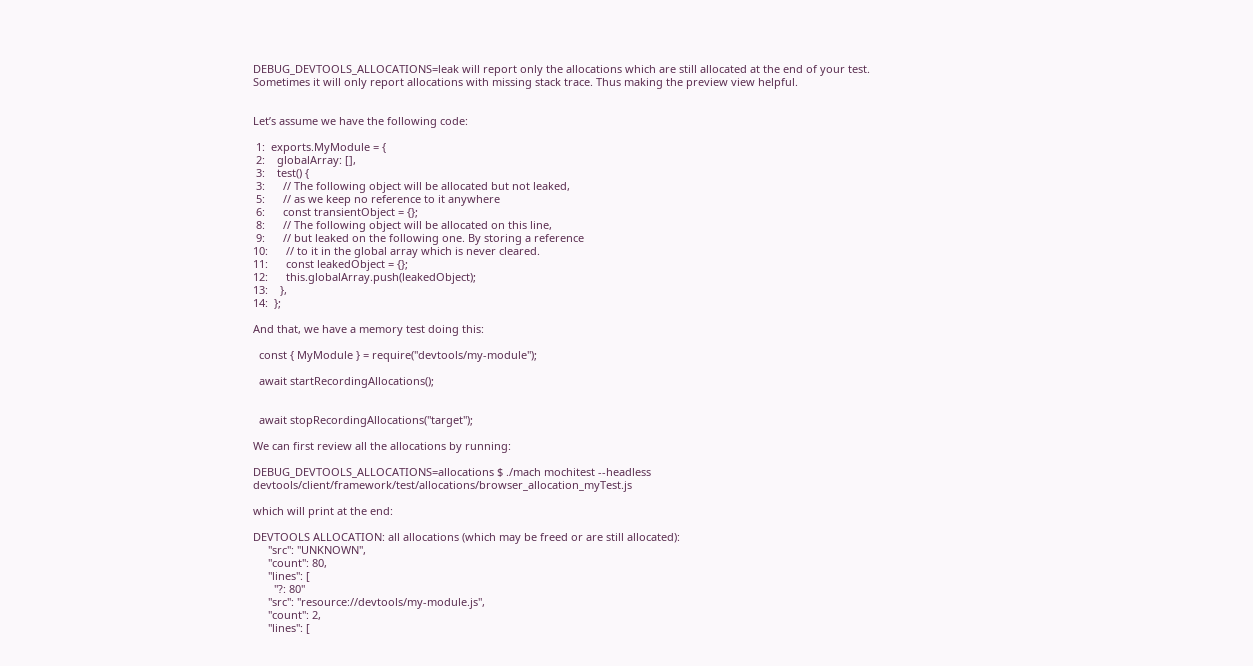DEBUG_DEVTOOLS_ALLOCATIONS=leak will report only the allocations which are still allocated at the end of your test. Sometimes it will only report allocations with missing stack trace. Thus making the preview view helpful.


Let’s assume we have the following code:

 1:  exports.MyModule = {
 2:    globalArray: [],
 3:    test() {
 3:      // The following object will be allocated but not leaked,
 5:      // as we keep no reference to it anywhere
 6:      const transientObject = {};
 8:      // The following object will be allocated on this line,
 9:      // but leaked on the following one. By storing a reference
10:      // to it in the global array which is never cleared.
11:      const leakedObject = {};
12:      this.globalArray.push(leakedObject);
13:    },
14:  };

And that, we have a memory test doing this:

  const { MyModule } = require("devtools/my-module");

  await startRecordingAllocations();


  await stopRecordingAllocations("target");

We can first review all the allocations by running:

DEBUG_DEVTOOLS_ALLOCATIONS=allocations $ ./mach mochitest --headless devtools/client/framework/test/allocations/browser_allocation_myTest.js

which will print at the end:

DEVTOOLS ALLOCATION: all allocations (which may be freed or are still allocated):
     "src": "UNKNOWN",
     "count": 80,
     "lines": [
       "?: 80"
     "src": "resource://devtools/my-module.js",
     "count": 2,
     "lines": [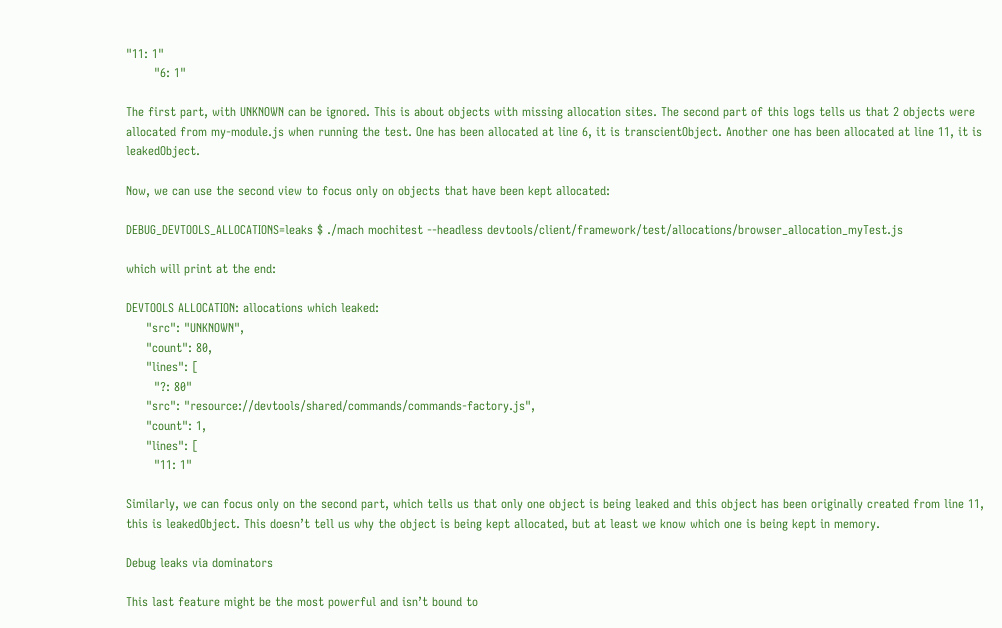"11: 1"
       "6: 1"

The first part, with UNKNOWN can be ignored. This is about objects with missing allocation sites. The second part of this logs tells us that 2 objects were allocated from my-module.js when running the test. One has been allocated at line 6, it is transcientObject. Another one has been allocated at line 11, it is leakedObject.

Now, we can use the second view to focus only on objects that have been kept allocated:

DEBUG_DEVTOOLS_ALLOCATIONS=leaks $ ./mach mochitest --headless devtools/client/framework/test/allocations/browser_allocation_myTest.js

which will print at the end:

DEVTOOLS ALLOCATION: allocations which leaked:
     "src": "UNKNOWN",
     "count": 80,
     "lines": [
       "?: 80"
     "src": "resource://devtools/shared/commands/commands-factory.js",
     "count": 1,
     "lines": [
       "11: 1"

Similarly, we can focus only on the second part, which tells us that only one object is being leaked and this object has been originally created from line 11, this is leakedObject. This doesn’t tell us why the object is being kept allocated, but at least we know which one is being kept in memory.

Debug leaks via dominators

This last feature might be the most powerful and isn’t bound to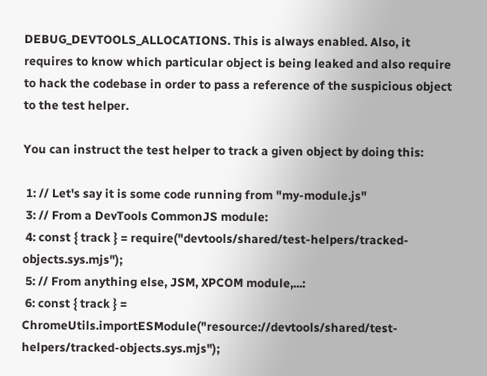DEBUG_DEVTOOLS_ALLOCATIONS. This is always enabled. Also, it requires to know which particular object is being leaked and also require to hack the codebase in order to pass a reference of the suspicious object to the test helper.

You can instruct the test helper to track a given object by doing this:

 1: // Let's say it is some code running from "my-module.js"
 3: // From a DevTools CommonJS module:
 4: const { track } = require("devtools/shared/test-helpers/tracked-objects.sys.mjs");
 5: // From anything else, JSM, XPCOM module,...:
 6: const { track } = ChromeUtils.importESModule("resource://devtools/shared/test-helpers/tracked-objects.sys.mjs");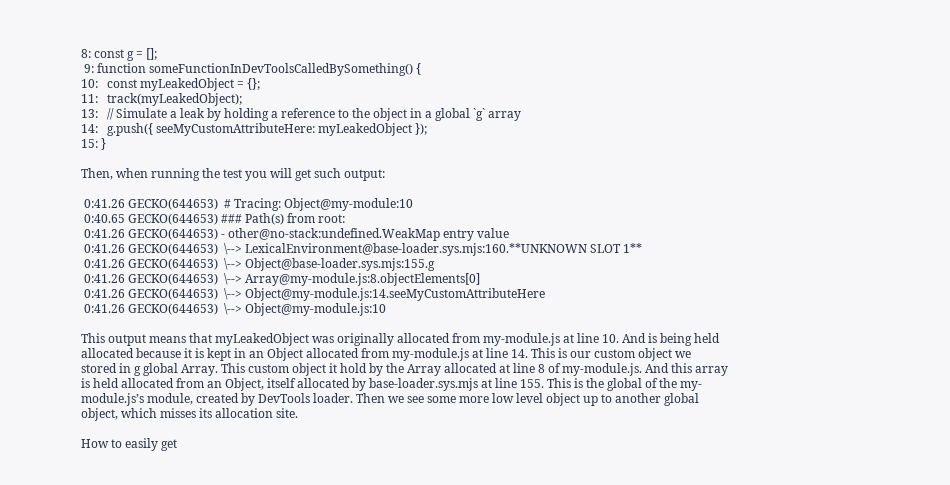8: const g = [];
 9: function someFunctionInDevToolsCalledBySomething() {
10:   const myLeakedObject = {};
11:   track(myLeakedObject);
13:   // Simulate a leak by holding a reference to the object in a global `g` array
14:   g.push({ seeMyCustomAttributeHere: myLeakedObject });
15: }

Then, when running the test you will get such output:

 0:41.26 GECKO(644653)  # Tracing: Object@my-module:10
 0:40.65 GECKO(644653) ### Path(s) from root:
 0:41.26 GECKO(644653) - other@no-stack:undefined.WeakMap entry value
 0:41.26 GECKO(644653)  \--> LexicalEnvironment@base-loader.sys.mjs:160.**UNKNOWN SLOT 1**
 0:41.26 GECKO(644653)  \--> Object@base-loader.sys.mjs:155.g
 0:41.26 GECKO(644653)  \--> Array@my-module.js:8.objectElements[0]
 0:41.26 GECKO(644653)  \--> Object@my-module.js:14.seeMyCustomAttributeHere
 0:41.26 GECKO(644653)  \--> Object@my-module.js:10

This output means that myLeakedObject was originally allocated from my-module.js at line 10. And is being held allocated because it is kept in an Object allocated from my-module.js at line 14. This is our custom object we stored in g global Array. This custom object it hold by the Array allocated at line 8 of my-module.js. And this array is held allocated from an Object, itself allocated by base-loader.sys.mjs at line 155. This is the global of the my-module.js’s module, created by DevTools loader. Then we see some more low level object up to another global object, which misses its allocation site.

How to easily get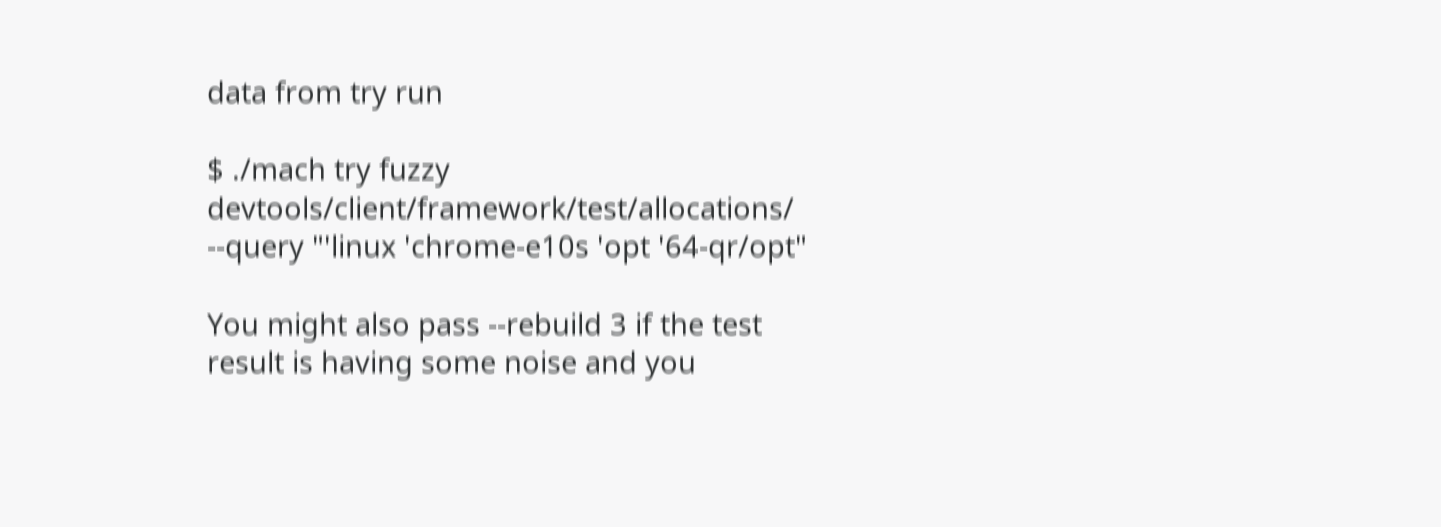data from try run

$ ./mach try fuzzy devtools/client/framework/test/allocations/ --query "'linux 'chrome-e10s 'opt '64-qr/opt"

You might also pass --rebuild 3 if the test result is having some noise and you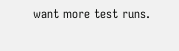want more test runs.